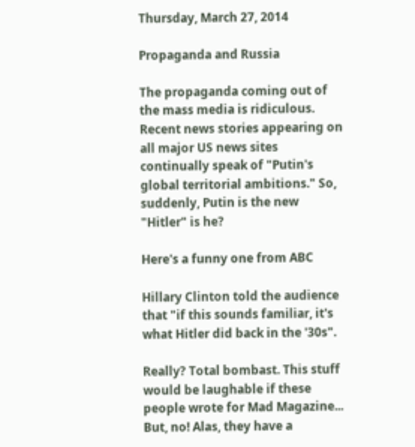Thursday, March 27, 2014

Propaganda and Russia

The propaganda coming out of the mass media is ridiculous. Recent news stories appearing on all major US news sites continually speak of "Putin's global territorial ambitions." So, suddenly, Putin is the new "Hitler" is he?

Here's a funny one from ABC

Hillary Clinton told the audience that "if this sounds familiar, it's what Hitler did back in the '30s".

Really? Total bombast. This stuff would be laughable if these people wrote for Mad Magazine... But, no! Alas, they have a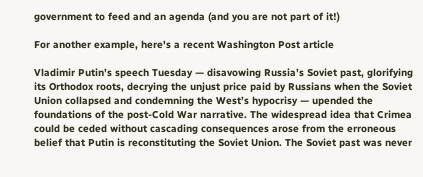government to feed and an agenda (and you are not part of it!)

For another example, here's a recent Washington Post article

Vladimir Putin’s speech Tuesday — disavowing Russia’s Soviet past, glorifying its Orthodox roots, decrying the unjust price paid by Russians when the Soviet Union collapsed and condemning the West’s hypocrisy — upended the foundations of the post-Cold War narrative. The widespread idea that Crimea could be ceded without cascading consequences arose from the erroneous belief that Putin is reconstituting the Soviet Union. The Soviet past was never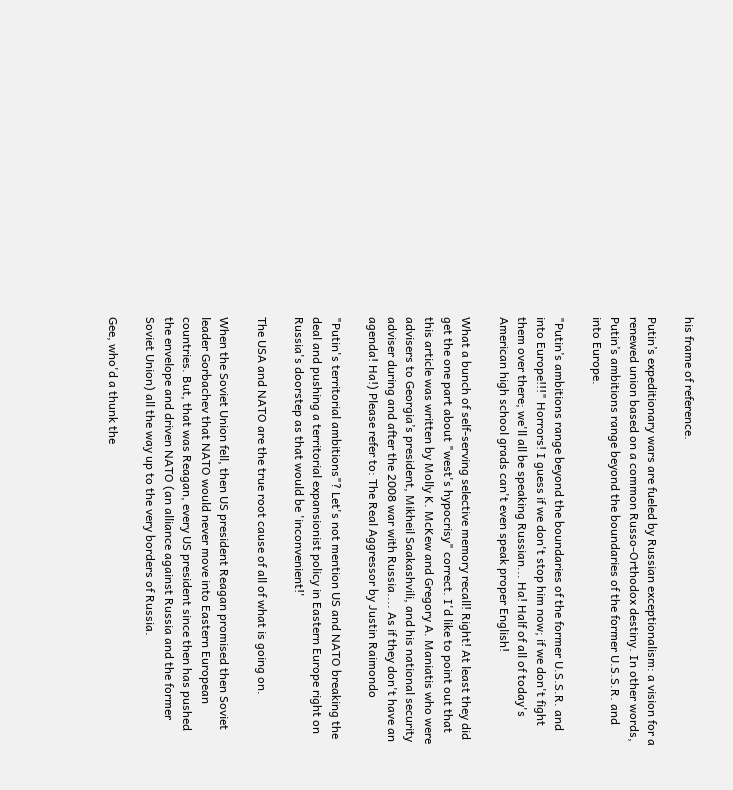his frame of reference.

Putin’s expeditionary wars are fueled by Russian exceptionalism: a vision for a renewed union based on a common Russo-Orthodox destiny. In other words, Putin’s ambitions range beyond the boundaries of the former U.S.S.R. and into Europe.

"Putin’s ambitions range beyond the boundaries of the former U.S.S.R. and into Europe!!!" Horrors! I guess if we don't stop him now; if we don't fight them over there; we'll all be speaking Russian... Ha! Half of all of today's American high school grads can't even speak proper English!

What a bunch of self-serving selective memory recall! Right! At least they did get the one part about "west's hypocrisy" correct. I'd like to point out that this article was written by Molly K. McKew and Gregory A. Maniatis who were advisers to Georgia’s president, Mikheil Saakashvili, and his national security adviser during and after the 2008 war with Russia.... As if they don't have an agenda! Ha!) Please refer to: The Real Aggressor by Justin Raimondo

"Putin's territorial ambitions"? Let's not mention US and NATO breaking the deal and pushing a territorial expansionist policy in Eastern Europe right on Russia's doorstep as that would be 'inconvenient!'

The USA and NATO are the true root cause of all of what is going on.

When the Soviet Union fell, then US president Reagan promised then Soviet leader Gorbachev that NATO would never move into Eastern European countries. But, that was Reagan, every US president since then has pushed the envelope and driven NATO (an alliance against Russia and the former Soviet Union) all the way up to the very borders of Russia.

Gee, who'd a thunk the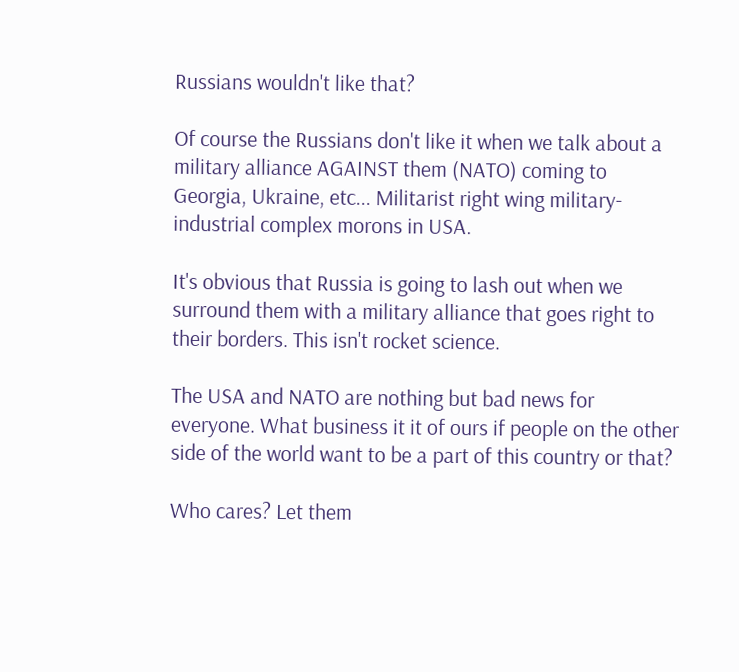Russians wouldn't like that?

Of course the Russians don't like it when we talk about a military alliance AGAINST them (NATO) coming to Georgia, Ukraine, etc... Militarist right wing military-industrial complex morons in USA.

It's obvious that Russia is going to lash out when we surround them with a military alliance that goes right to their borders. This isn't rocket science.

The USA and NATO are nothing but bad news for everyone. What business it it of ours if people on the other side of the world want to be a part of this country or that?

Who cares? Let them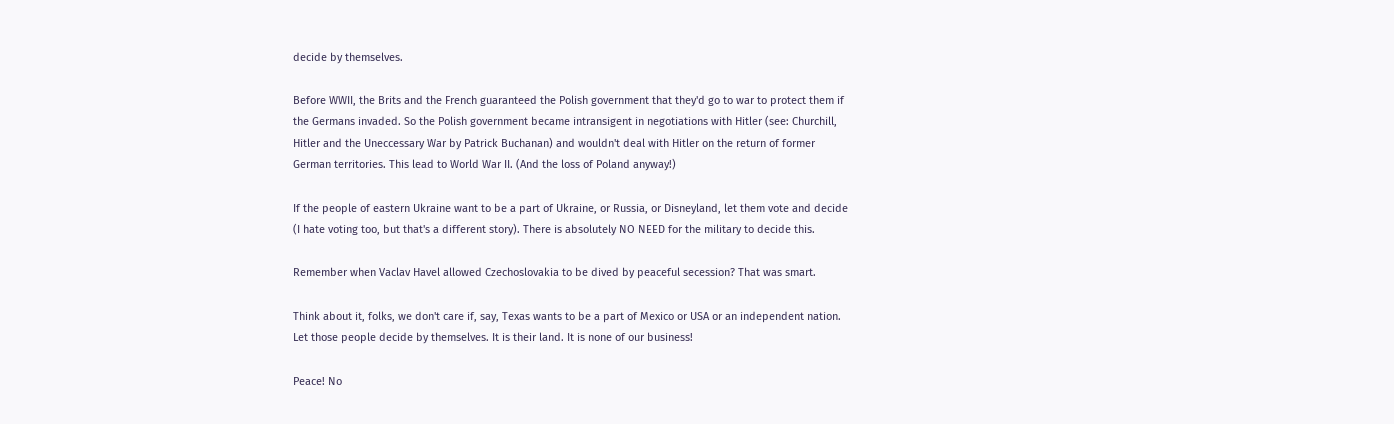decide by themselves.

Before WWII, the Brits and the French guaranteed the Polish government that they'd go to war to protect them if the Germans invaded. So the Polish government became intransigent in negotiations with Hitler (see: Churchill, Hitler and the Uneccessary War by Patrick Buchanan) and wouldn't deal with Hitler on the return of former German territories. This lead to World War II. (And the loss of Poland anyway!)

If the people of eastern Ukraine want to be a part of Ukraine, or Russia, or Disneyland, let them vote and decide (I hate voting too, but that's a different story). There is absolutely NO NEED for the military to decide this.

Remember when Vaclav Havel allowed Czechoslovakia to be dived by peaceful secession? That was smart.

Think about it, folks, we don't care if, say, Texas wants to be a part of Mexico or USA or an independent nation. Let those people decide by themselves. It is their land. It is none of our business!

Peace! No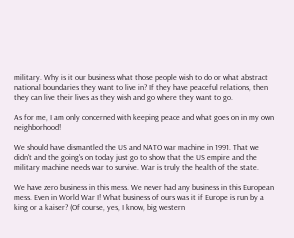military. Why is it our business what those people wish to do or what abstract national boundaries they want to live in? If they have peaceful relations, then they can live their lives as they wish and go where they want to go.

As for me, I am only concerned with keeping peace and what goes on in my own neighborhood!

We should have dismantled the US and NATO war machine in 1991. That we didn't and the going's on today just go to show that the US empire and the military machine needs war to survive. War is truly the health of the state.

We have zero business in this mess. We never had any business in this European mess. Even in World War I! What business of ours was it if Europe is run by a king or a kaiser? (Of course, yes, I know, big western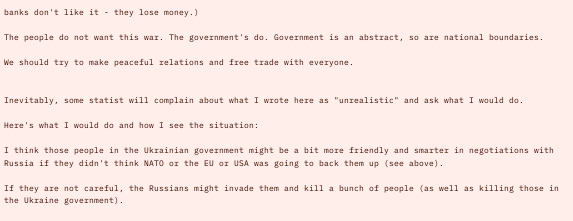banks don't like it - they lose money.)

The people do not want this war. The government's do. Government is an abstract, so are national boundaries.

We should try to make peaceful relations and free trade with everyone.


Inevitably, some statist will complain about what I wrote here as "unrealistic" and ask what I would do.

Here's what I would do and how I see the situation:

I think those people in the Ukrainian government might be a bit more friendly and smarter in negotiations with Russia if they didn't think NATO or the EU or USA was going to back them up (see above).

If they are not careful, the Russians might invade them and kill a bunch of people (as well as killing those in the Ukraine government).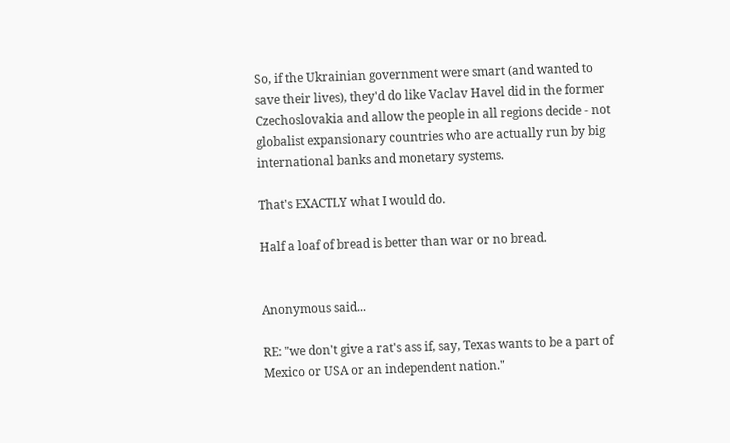So, if the Ukrainian government were smart (and wanted to save their lives), they'd do like Vaclav Havel did in the former Czechoslovakia and allow the people in all regions decide - not globalist expansionary countries who are actually run by big international banks and monetary systems.

That's EXACTLY what I would do.

Half a loaf of bread is better than war or no bread.


Anonymous said...

RE: "we don't give a rat's ass if, say, Texas wants to be a part of Mexico or USA or an independent nation."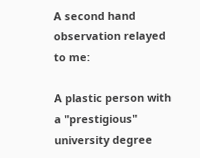A second hand observation relayed to me:

A plastic person with a "prestigious" university degree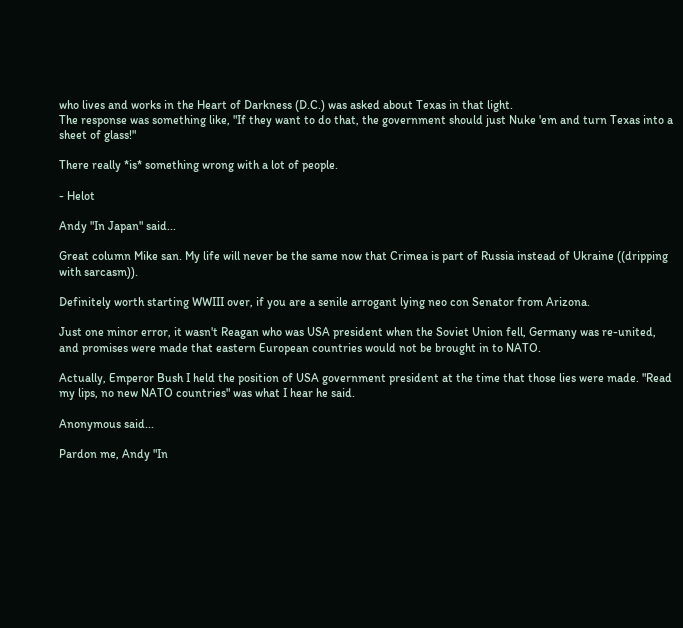who lives and works in the Heart of Darkness (D.C.) was asked about Texas in that light.
The response was something like, "If they want to do that, the government should just Nuke 'em and turn Texas into a sheet of glass!"

There really *is* something wrong with a lot of people.

- Helot

Andy "In Japan" said...

Great column Mike san. My life will never be the same now that Crimea is part of Russia instead of Ukraine ((dripping with sarcasm)).

Definitely worth starting WWIII over, if you are a senile arrogant lying neo con Senator from Arizona.

Just one minor error, it wasn't Reagan who was USA president when the Soviet Union fell, Germany was re-united, and promises were made that eastern European countries would not be brought in to NATO.

Actually, Emperor Bush I held the position of USA government president at the time that those lies were made. "Read my lips, no new NATO countries" was what I hear he said.

Anonymous said...

Pardon me, Andy "In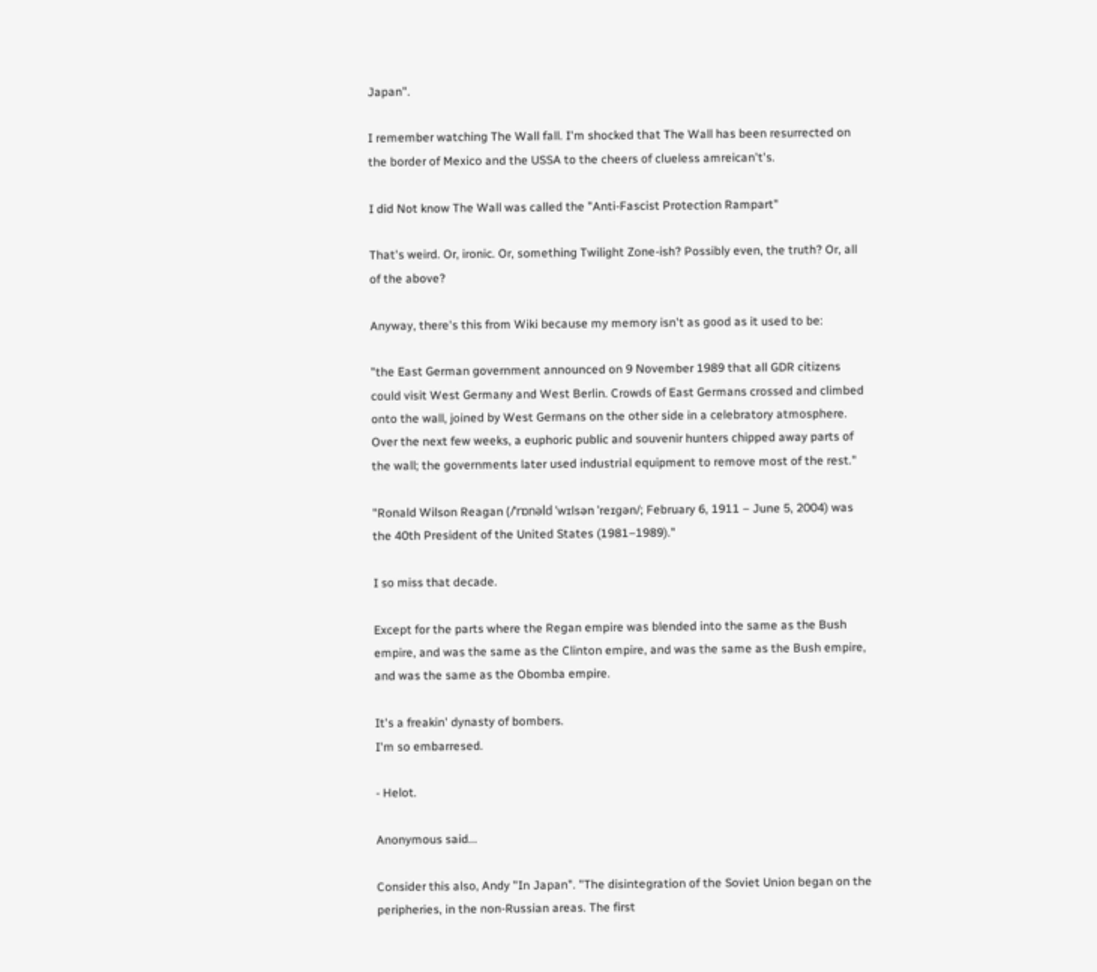Japan".

I remember watching The Wall fall. I'm shocked that The Wall has been resurrected on the border of Mexico and the USSA to the cheers of clueless amreican't's.

I did Not know The Wall was called the "Anti-Fascist Protection Rampart"

That's weird. Or, ironic. Or, something Twilight Zone-ish? Possibly even, the truth? Or, all of the above?

Anyway, there's this from Wiki because my memory isn't as good as it used to be:

"the East German government announced on 9 November 1989 that all GDR citizens could visit West Germany and West Berlin. Crowds of East Germans crossed and climbed onto the wall, joined by West Germans on the other side in a celebratory atmosphere. Over the next few weeks, a euphoric public and souvenir hunters chipped away parts of the wall; the governments later used industrial equipment to remove most of the rest."

"Ronald Wilson Reagan (/ˈrɒnəld ˈwɪlsən ˈreɪɡən/; February 6, 1911 – June 5, 2004) was the 40th President of the United States (1981–1989)."

I so miss that decade.

Except for the parts where the Regan empire was blended into the same as the Bush empire, and was the same as the Clinton empire, and was the same as the Bush empire, and was the same as the Obomba empire.

It's a freakin' dynasty of bombers.
I'm so embarresed.

- Helot.

Anonymous said...

Consider this also, Andy "In Japan". "The disintegration of the Soviet Union began on the peripheries, in the non-Russian areas. The first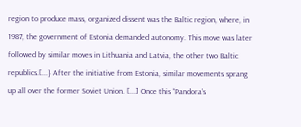region to produce mass, organized dissent was the Baltic region, where, in 1987, the government of Estonia demanded autonomy. This move was later followed by similar moves in Lithuania and Latvia, the other two Baltic republics.[...} After the initiative from Estonia, similar movements sprang up all over the former Soviet Union. [...] Once this “Pandora’s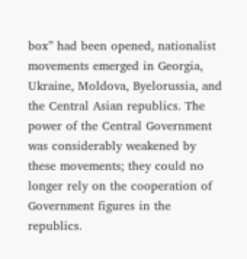box” had been opened, nationalist movements emerged in Georgia, Ukraine, Moldova, Byelorussia, and the Central Asian republics. The power of the Central Government was considerably weakened by these movements; they could no longer rely on the cooperation of Government figures in the republics.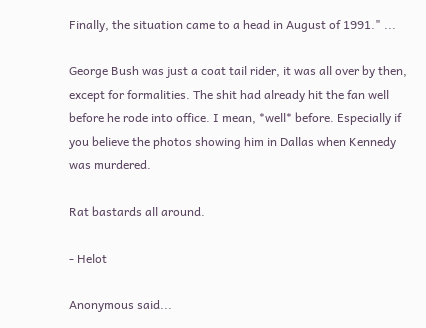Finally, the situation came to a head in August of 1991." ...

George Bush was just a coat tail rider, it was all over by then, except for formalities. The shit had already hit the fan well before he rode into office. I mean, *well* before. Especially if you believe the photos showing him in Dallas when Kennedy was murdered.

Rat bastards all around.

- Helot

Anonymous said...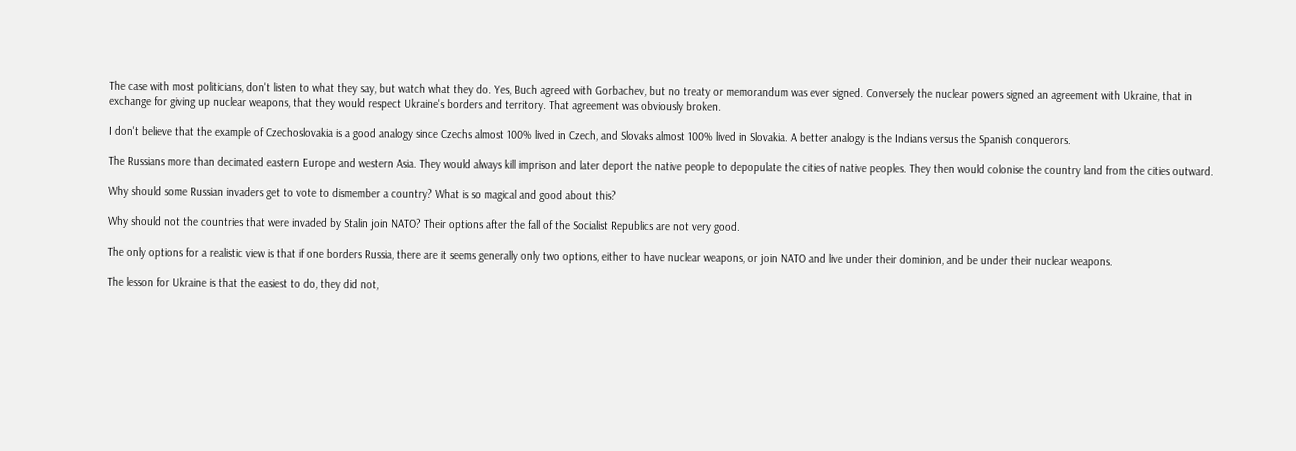The case with most politicians, don't listen to what they say, but watch what they do. Yes, Buch agreed with Gorbachev, but no treaty or memorandum was ever signed. Conversely the nuclear powers signed an agreement with Ukraine, that in exchange for giving up nuclear weapons, that they would respect Ukraine's borders and territory. That agreement was obviously broken.

I don't believe that the example of Czechoslovakia is a good analogy since Czechs almost 100% lived in Czech, and Slovaks almost 100% lived in Slovakia. A better analogy is the Indians versus the Spanish conquerors.

The Russians more than decimated eastern Europe and western Asia. They would always kill imprison and later deport the native people to depopulate the cities of native peoples. They then would colonise the country land from the cities outward.

Why should some Russian invaders get to vote to dismember a country? What is so magical and good about this?

Why should not the countries that were invaded by Stalin join NATO? Their options after the fall of the Socialist Republics are not very good.

The only options for a realistic view is that if one borders Russia, there are it seems generally only two options, either to have nuclear weapons, or join NATO and live under their dominion, and be under their nuclear weapons.

The lesson for Ukraine is that the easiest to do, they did not,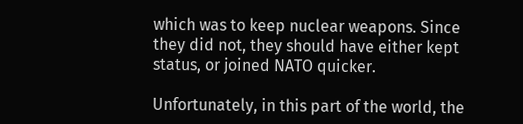which was to keep nuclear weapons. Since they did not, they should have either kept status, or joined NATO quicker.

Unfortunately, in this part of the world, the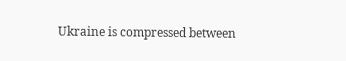Ukraine is compressed between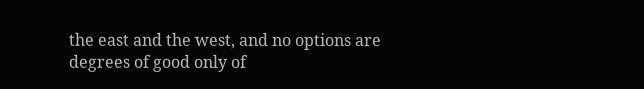the east and the west, and no options are degrees of good only of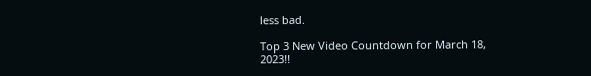less bad.

Top 3 New Video Countdown for March 18, 2023!!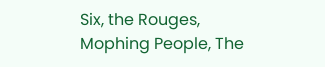Six, the Rouges, Mophing People, The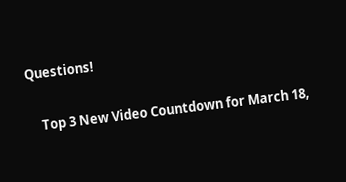Questions!

    Top 3 New Video Countdown for March 18,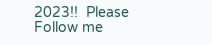2023!!  Please Follow me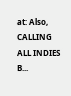at: Also, CALLING ALL INDIES B...